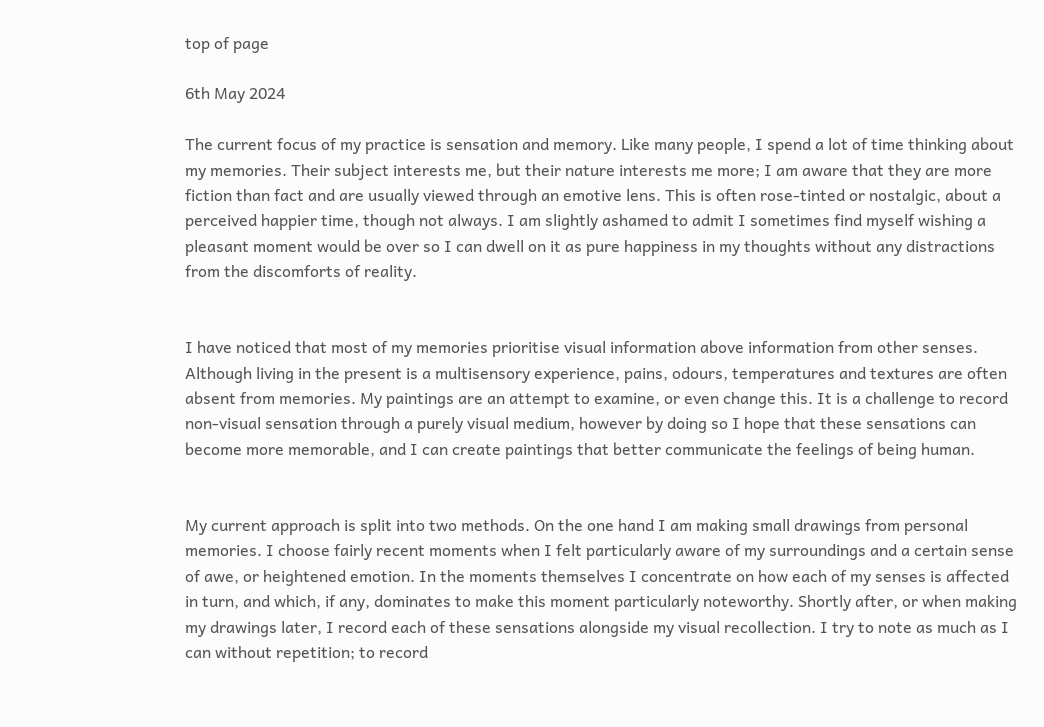top of page

6th May 2024

The current focus of my practice is sensation and memory. Like many people, I spend a lot of time thinking about my memories. Their subject interests me, but their nature interests me more; I am aware that they are more fiction than fact and are usually viewed through an emotive lens. This is often rose-tinted or nostalgic, about a perceived happier time, though not always. I am slightly ashamed to admit I sometimes find myself wishing a pleasant moment would be over so I can dwell on it as pure happiness in my thoughts without any distractions from the discomforts of reality.


I have noticed that most of my memories prioritise visual information above information from other senses. Although living in the present is a multisensory experience, pains, odours, temperatures and textures are often absent from memories. My paintings are an attempt to examine, or even change this. It is a challenge to record non-visual sensation through a purely visual medium, however by doing so I hope that these sensations can become more memorable, and I can create paintings that better communicate the feelings of being human.


My current approach is split into two methods. On the one hand I am making small drawings from personal memories. I choose fairly recent moments when I felt particularly aware of my surroundings and a certain sense of awe, or heightened emotion. In the moments themselves I concentrate on how each of my senses is affected in turn, and which, if any, dominates to make this moment particularly noteworthy. Shortly after, or when making my drawings later, I record each of these sensations alongside my visual recollection. I try to note as much as I can without repetition; to record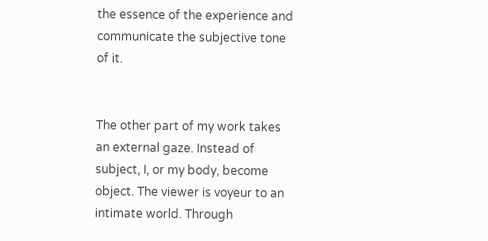the essence of the experience and communicate the subjective tone of it.


The other part of my work takes an external gaze. Instead of subject, I, or my body, become object. The viewer is voyeur to an intimate world. Through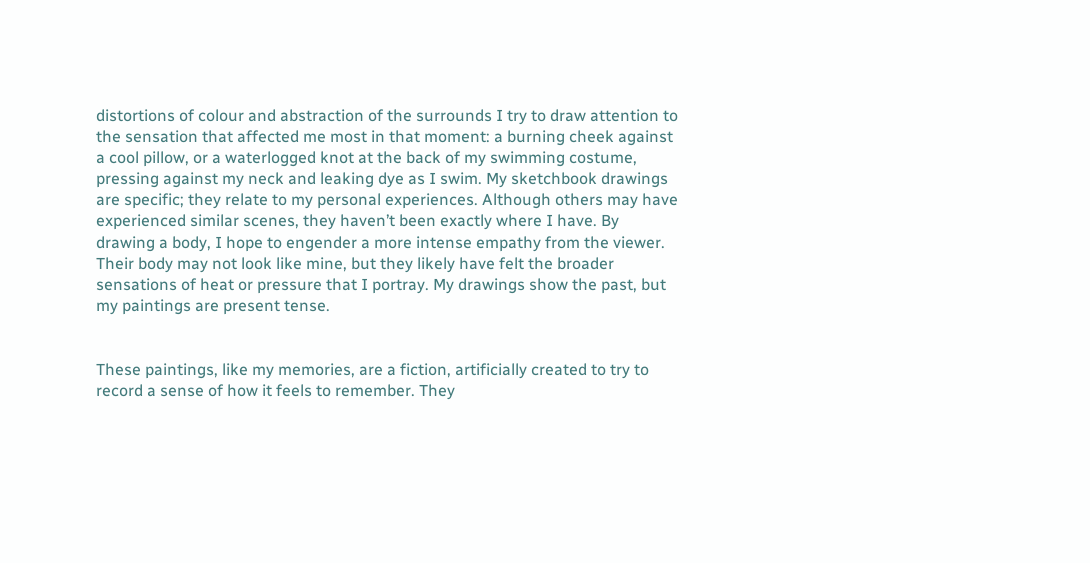distortions of colour and abstraction of the surrounds I try to draw attention to the sensation that affected me most in that moment: a burning cheek against a cool pillow, or a waterlogged knot at the back of my swimming costume, pressing against my neck and leaking dye as I swim. My sketchbook drawings are specific; they relate to my personal experiences. Although others may have experienced similar scenes, they haven’t been exactly where I have. By drawing a body, I hope to engender a more intense empathy from the viewer. Their body may not look like mine, but they likely have felt the broader sensations of heat or pressure that I portray. My drawings show the past, but my paintings are present tense.


These paintings, like my memories, are a fiction, artificially created to try to record a sense of how it feels to remember. They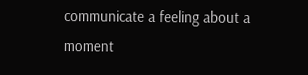communicate a feeling about a moment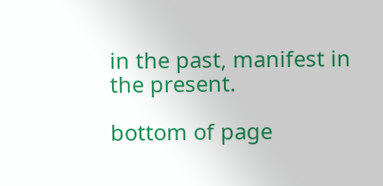in the past, manifest in the present.

bottom of page